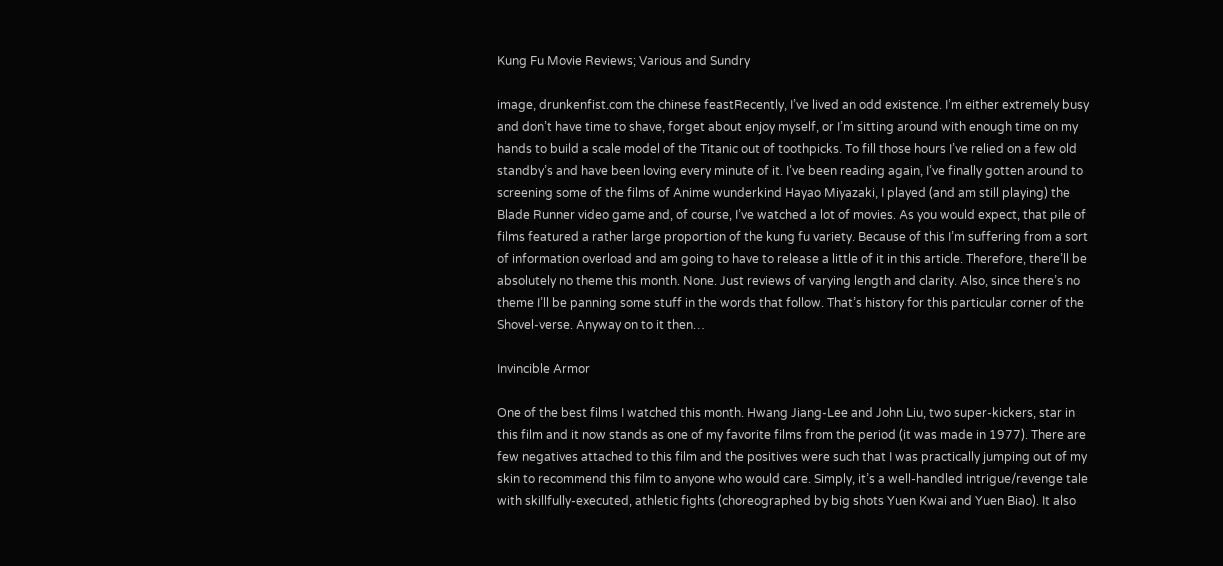Kung Fu Movie Reviews; Various and Sundry

image, drunkenfist.com the chinese feastRecently, I’ve lived an odd existence. I’m either extremely busy and don’t have time to shave, forget about enjoy myself, or I’m sitting around with enough time on my hands to build a scale model of the Titanic out of toothpicks. To fill those hours I’ve relied on a few old standby’s and have been loving every minute of it. I’ve been reading again, I’ve finally gotten around to screening some of the films of Anime wunderkind Hayao Miyazaki, I played (and am still playing) the Blade Runner video game and, of course, I’ve watched a lot of movies. As you would expect, that pile of films featured a rather large proportion of the kung fu variety. Because of this I’m suffering from a sort of information overload and am going to have to release a little of it in this article. Therefore, there’ll be absolutely no theme this month. None. Just reviews of varying length and clarity. Also, since there’s no theme I’ll be panning some stuff in the words that follow. That’s history for this particular corner of the Shovel-verse. Anyway on to it then…

Invincible Armor

One of the best films I watched this month. Hwang Jiang-Lee and John Liu, two super-kickers, star in this film and it now stands as one of my favorite films from the period (it was made in 1977). There are few negatives attached to this film and the positives were such that I was practically jumping out of my skin to recommend this film to anyone who would care. Simply, it’s a well-handled intrigue/revenge tale with skillfully-executed, athletic fights (choreographed by big shots Yuen Kwai and Yuen Biao). It also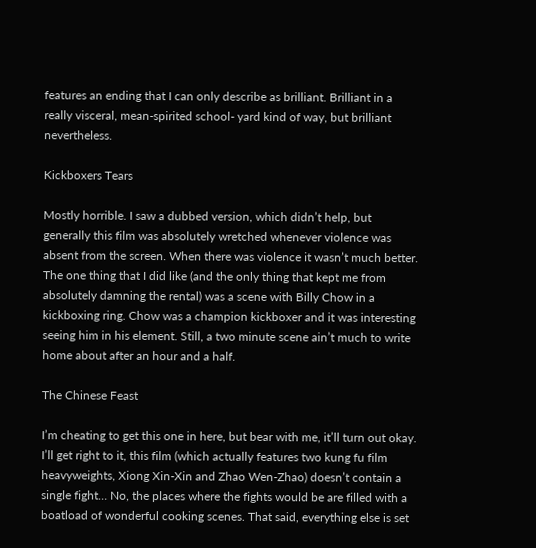features an ending that I can only describe as brilliant. Brilliant in a really visceral, mean-spirited school- yard kind of way, but brilliant nevertheless.

Kickboxers Tears

Mostly horrible. I saw a dubbed version, which didn’t help, but generally this film was absolutely wretched whenever violence was absent from the screen. When there was violence it wasn’t much better. The one thing that I did like (and the only thing that kept me from absolutely damning the rental) was a scene with Billy Chow in a kickboxing ring. Chow was a champion kickboxer and it was interesting seeing him in his element. Still, a two minute scene ain’t much to write home about after an hour and a half.

The Chinese Feast

I’m cheating to get this one in here, but bear with me, it’ll turn out okay. I’ll get right to it, this film (which actually features two kung fu film heavyweights, Xiong Xin-Xin and Zhao Wen-Zhao) doesn’t contain a single fight… No, the places where the fights would be are filled with a boatload of wonderful cooking scenes. That said, everything else is set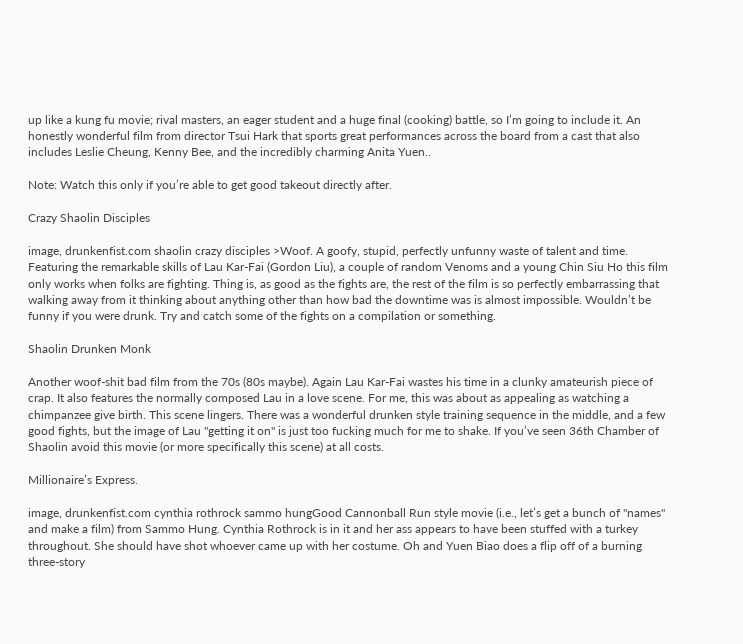up like a kung fu movie; rival masters, an eager student and a huge final (cooking) battle, so I’m going to include it. An honestly wonderful film from director Tsui Hark that sports great performances across the board from a cast that also includes Leslie Cheung, Kenny Bee, and the incredibly charming Anita Yuen..

Note: Watch this only if you’re able to get good takeout directly after.

Crazy Shaolin Disciples

image, drunkenfist.com shaolin crazy disciples >Woof. A goofy, stupid, perfectly unfunny waste of talent and time. Featuring the remarkable skills of Lau Kar-Fai (Gordon Liu), a couple of random Venoms and a young Chin Siu Ho this film only works when folks are fighting. Thing is, as good as the fights are, the rest of the film is so perfectly embarrassing that walking away from it thinking about anything other than how bad the downtime was is almost impossible. Wouldn’t be funny if you were drunk. Try and catch some of the fights on a compilation or something.

Shaolin Drunken Monk

Another woof-shit bad film from the 70s (80s maybe). Again Lau Kar-Fai wastes his time in a clunky amateurish piece of crap. It also features the normally composed Lau in a love scene. For me, this was about as appealing as watching a chimpanzee give birth. This scene lingers. There was a wonderful drunken style training sequence in the middle, and a few good fights, but the image of Lau "getting it on" is just too fucking much for me to shake. If you’ve seen 36th Chamber of Shaolin avoid this movie (or more specifically this scene) at all costs.

Millionaire’s Express.

image, drunkenfist.com cynthia rothrock sammo hungGood Cannonball Run style movie (i.e., let’s get a bunch of "names" and make a film) from Sammo Hung. Cynthia Rothrock is in it and her ass appears to have been stuffed with a turkey throughout. She should have shot whoever came up with her costume. Oh and Yuen Biao does a flip off of a burning three-story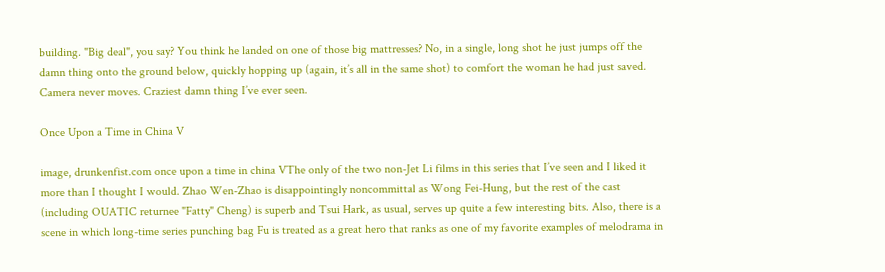building. "Big deal", you say? You think he landed on one of those big mattresses? No, in a single, long shot he just jumps off the damn thing onto the ground below, quickly hopping up (again, it’s all in the same shot) to comfort the woman he had just saved. Camera never moves. Craziest damn thing I’ve ever seen.

Once Upon a Time in China V

image, drunkenfist.com once upon a time in china VThe only of the two non-Jet Li films in this series that I’ve seen and I liked it more than I thought I would. Zhao Wen-Zhao is disappointingly noncommittal as Wong Fei-Hung, but the rest of the cast (including OUATIC returnee "Fatty" Cheng) is superb and Tsui Hark, as usual, serves up quite a few interesting bits. Also, there is a scene in which long-time series punching bag Fu is treated as a great hero that ranks as one of my favorite examples of melodrama in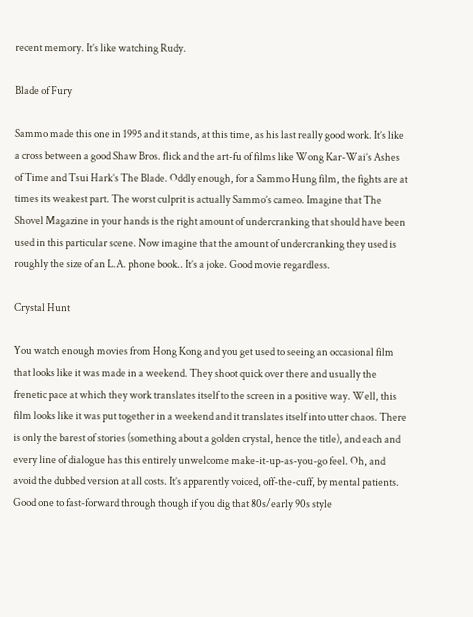recent memory. It’s like watching Rudy.

Blade of Fury

Sammo made this one in 1995 and it stands, at this time, as his last really good work. It’s like a cross between a good Shaw Bros. flick and the art-fu of films like Wong Kar-Wai’s Ashes of Time and Tsui Hark’s The Blade. Oddly enough, for a Sammo Hung film, the fights are at times its weakest part. The worst culprit is actually Sammo’s cameo. Imagine that The Shovel Magazine in your hands is the right amount of undercranking that should have been used in this particular scene. Now imagine that the amount of undercranking they used is roughly the size of an L.A. phone book.. It’s a joke. Good movie regardless.

Crystal Hunt

You watch enough movies from Hong Kong and you get used to seeing an occasional film that looks like it was made in a weekend. They shoot quick over there and usually the frenetic pace at which they work translates itself to the screen in a positive way. Well, this film looks like it was put together in a weekend and it translates itself into utter chaos. There is only the barest of stories (something about a golden crystal, hence the title), and each and every line of dialogue has this entirely unwelcome make-it-up-as-you-go feel. Oh, and avoid the dubbed version at all costs. It’s apparently voiced, off-the-cuff, by mental patients. Good one to fast-forward through though if you dig that 80s/early 90s style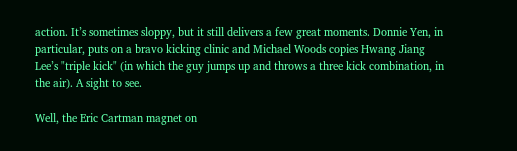action. It’s sometimes sloppy, but it still delivers a few great moments. Donnie Yen, in particular, puts on a bravo kicking clinic and Michael Woods copies Hwang Jiang Lee’s "triple kick" (in which the guy jumps up and throws a three kick combination, in the air). A sight to see.

Well, the Eric Cartman magnet on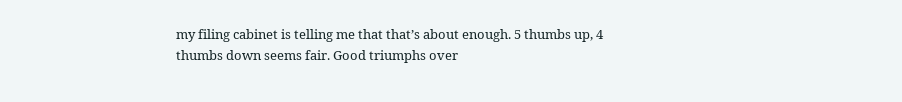my filing cabinet is telling me that that’s about enough. 5 thumbs up, 4 thumbs down seems fair. Good triumphs over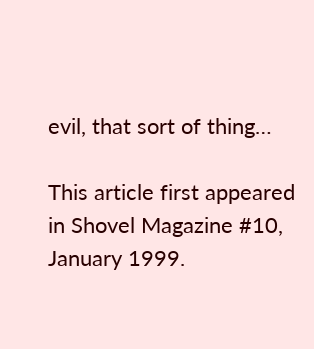evil, that sort of thing…

This article first appeared in Shovel Magazine #10, January 1999.